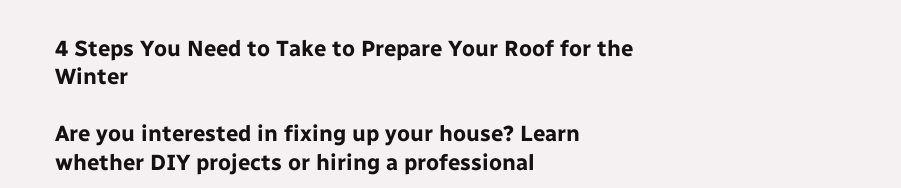4 Steps You Need to Take to Prepare Your Roof for the Winter

Are you interested in fixing up your house? Learn whether DIY projects or hiring a professional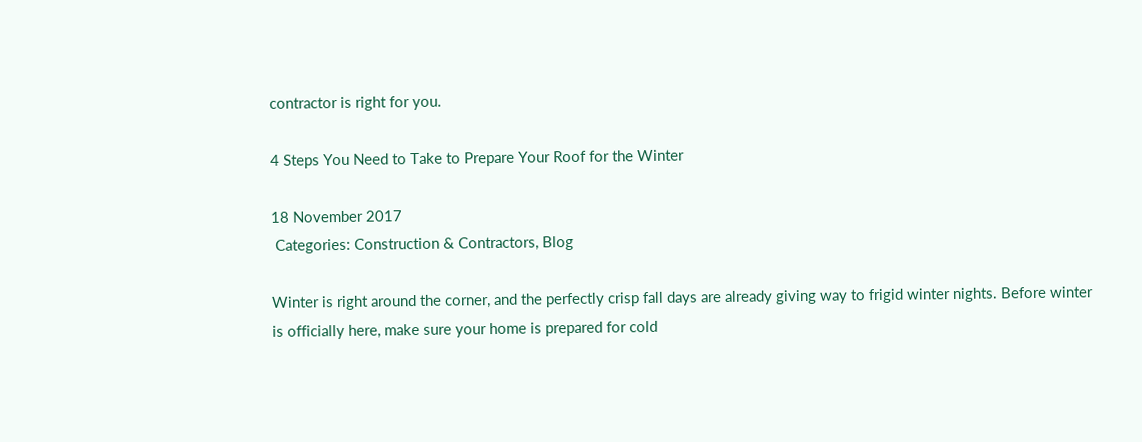contractor is right for you.

4 Steps You Need to Take to Prepare Your Roof for the Winter

18 November 2017
 Categories: Construction & Contractors, Blog

Winter is right around the corner, and the perfectly crisp fall days are already giving way to frigid winter nights. Before winter is officially here, make sure your home is prepared for cold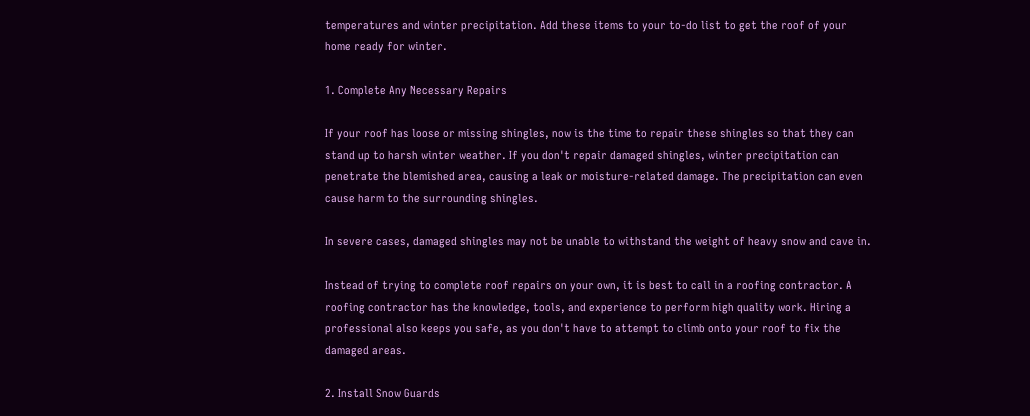temperatures and winter precipitation. Add these items to your to-do list to get the roof of your home ready for winter.

1. Complete Any Necessary Repairs

If your roof has loose or missing shingles, now is the time to repair these shingles so that they can stand up to harsh winter weather. If you don't repair damaged shingles, winter precipitation can penetrate the blemished area, causing a leak or moisture-related damage. The precipitation can even cause harm to the surrounding shingles.

In severe cases, damaged shingles may not be unable to withstand the weight of heavy snow and cave in.

Instead of trying to complete roof repairs on your own, it is best to call in a roofing contractor. A roofing contractor has the knowledge, tools, and experience to perform high quality work. Hiring a professional also keeps you safe, as you don't have to attempt to climb onto your roof to fix the damaged areas.

2. Install Snow Guards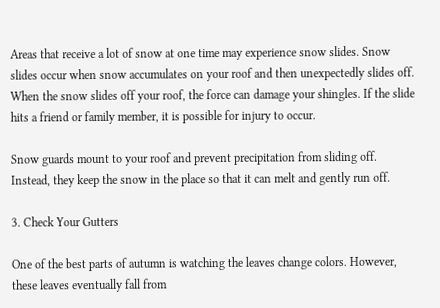Areas that receive a lot of snow at one time may experience snow slides. Snow slides occur when snow accumulates on your roof and then unexpectedly slides off. When the snow slides off your roof, the force can damage your shingles. If the slide hits a friend or family member, it is possible for injury to occur.

Snow guards mount to your roof and prevent precipitation from sliding off. Instead, they keep the snow in the place so that it can melt and gently run off.

3. Check Your Gutters

One of the best parts of autumn is watching the leaves change colors. However, these leaves eventually fall from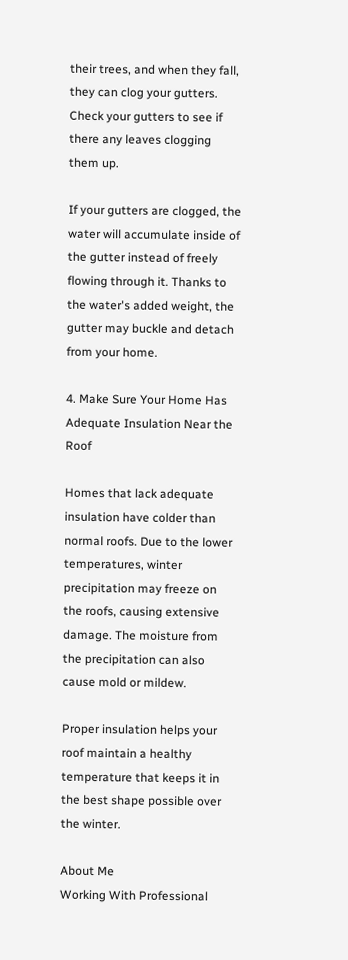their trees, and when they fall, they can clog your gutters. Check your gutters to see if there any leaves clogging them up.

If your gutters are clogged, the water will accumulate inside of the gutter instead of freely flowing through it. Thanks to the water's added weight, the gutter may buckle and detach from your home.

4. Make Sure Your Home Has Adequate Insulation Near the Roof

Homes that lack adequate insulation have colder than normal roofs. Due to the lower temperatures, winter precipitation may freeze on the roofs, causing extensive damage. The moisture from the precipitation can also cause mold or mildew.

Proper insulation helps your roof maintain a healthy temperature that keeps it in the best shape possible over the winter.

About Me
Working With Professional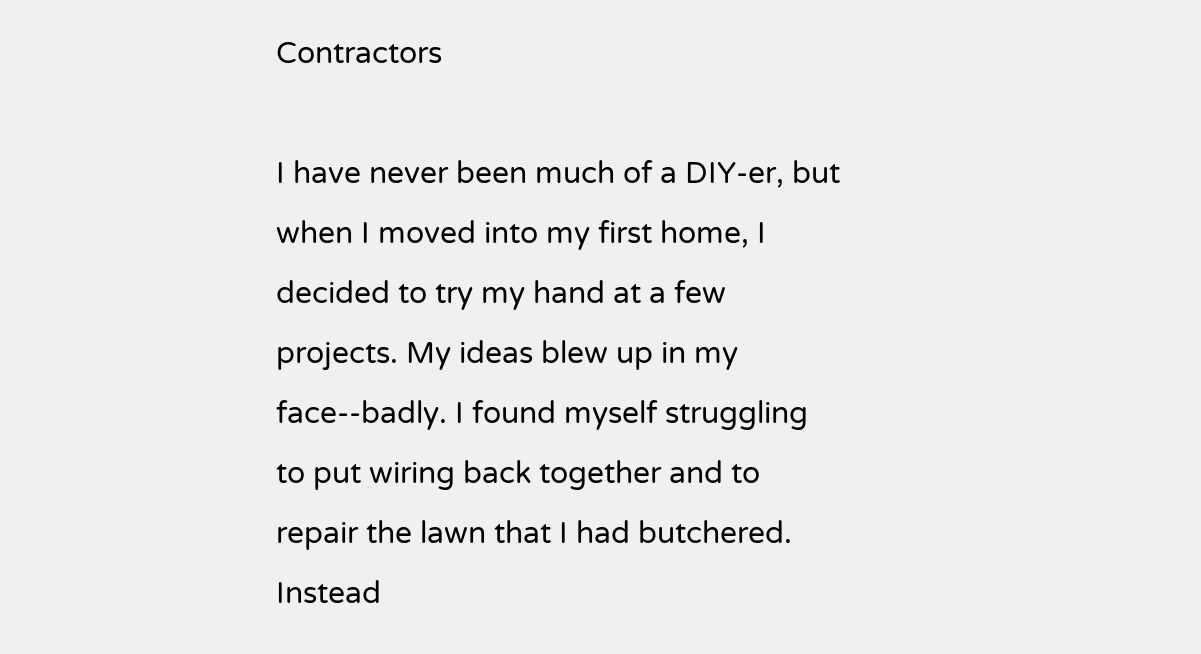Contractors

I have never been much of a DIY-er, but when I moved into my first home, I decided to try my hand at a few projects. My ideas blew up in my face--badly. I found myself struggling to put wiring back together and to repair the lawn that I had butchered. Instead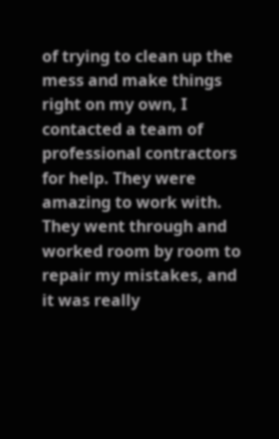of trying to clean up the mess and make things right on my own, I contacted a team of professional contractors for help. They were amazing to work with. They went through and worked room by room to repair my mistakes, and it was really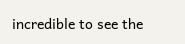incredible to see the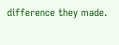difference they made.